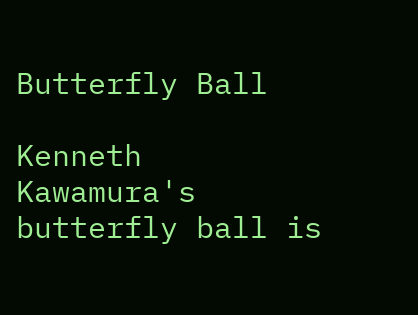Butterfly Ball

Kenneth Kawamura's butterfly ball is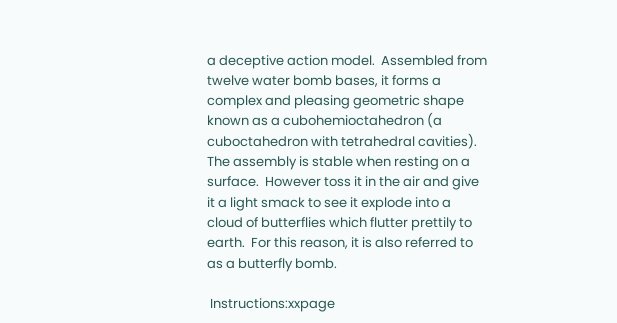a deceptive action model.  Assembled from twelve water bomb bases, it forms a complex and pleasing geometric shape known as a cubohemioctahedron (a cuboctahedron with tetrahedral cavities).  The assembly is stable when resting on a surface.  However toss it in the air and give it a light smack to see it explode into a cloud of butterflies which flutter prettily to earth.  For this reason, it is also referred to as a butterfly bomb.

 Instructions:xxpage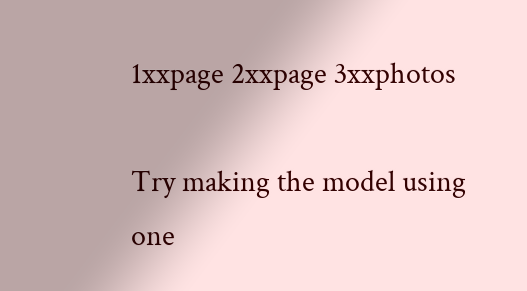1xxpage 2xxpage 3xxphotos

Try making the model using one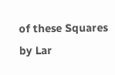of these Squares by Lar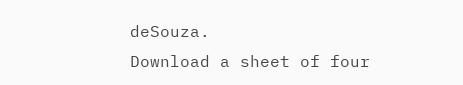deSouza.
Download a sheet of four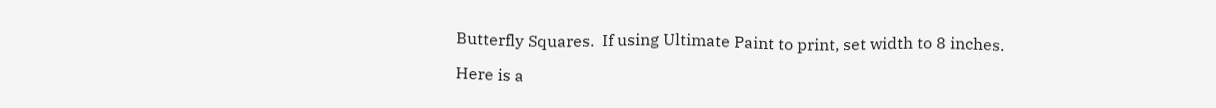Butterfly Squares.  If using Ultimate Paint to print, set width to 8 inches.

Here is a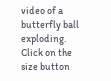video of a butterfly ball exploding.
Click on the size button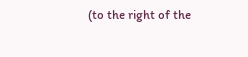(to the right of the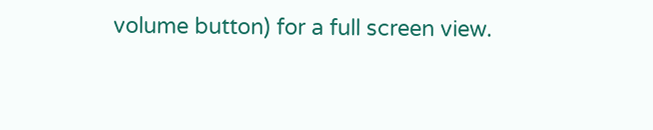volume button) for a full screen view.